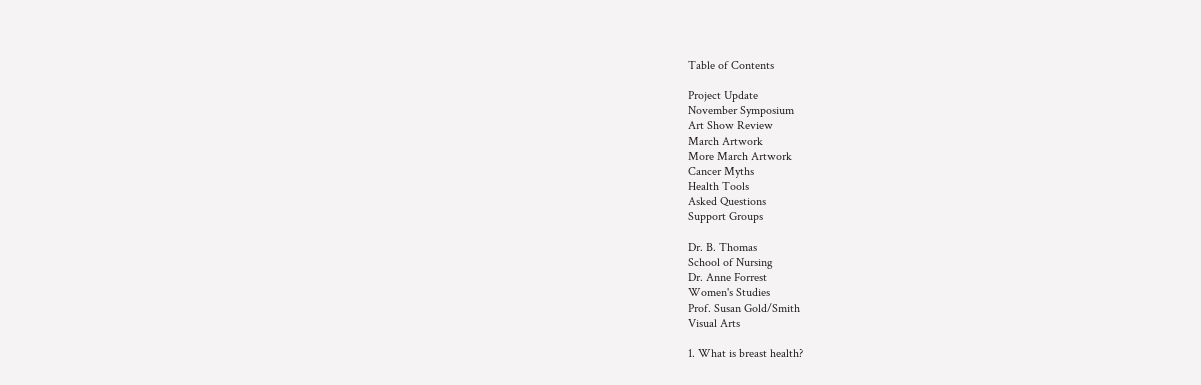Table of Contents

Project Update
November Symposium
Art Show Review
March Artwork
More March Artwork
Cancer Myths
Health Tools
Asked Questions
Support Groups

Dr. B. Thomas
School of Nursing
Dr. Anne Forrest
Women's Studies
Prof. Susan Gold/Smith
Visual Arts

1. What is breast health?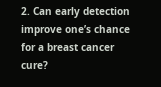2. Can early detection improve one’s chance for a breast cancer cure?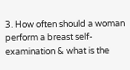3. How often should a woman perform a breast self-examination & what is the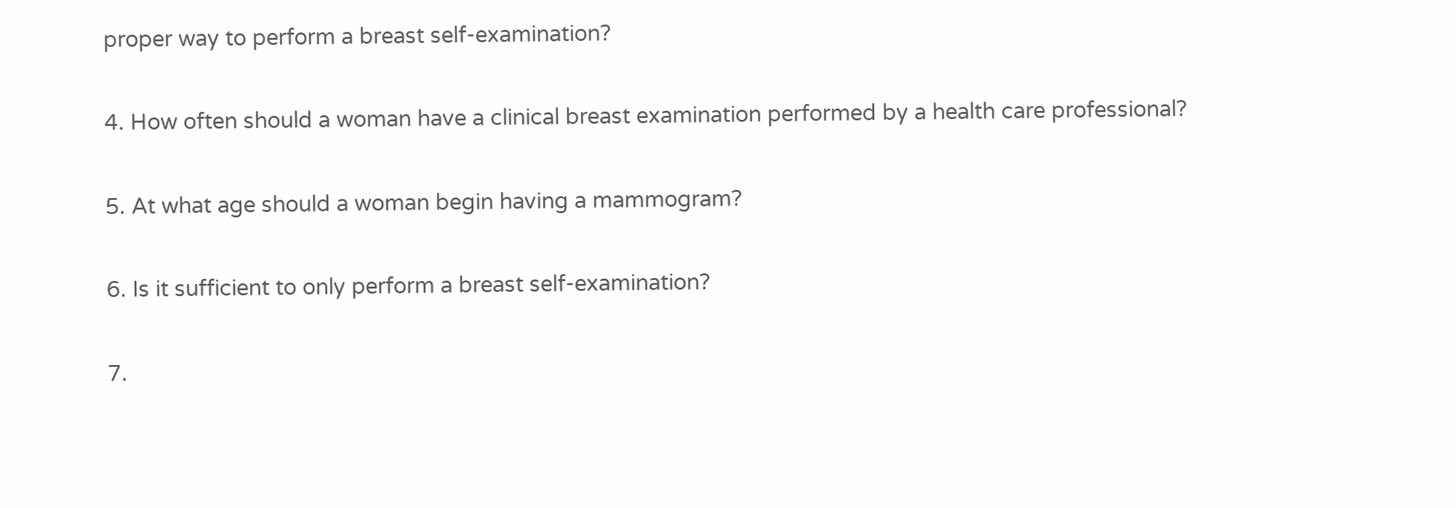proper way to perform a breast self-examination?

4. How often should a woman have a clinical breast examination performed by a health care professional?

5. At what age should a woman begin having a mammogram?

6. Is it sufficient to only perform a breast self-examination?

7.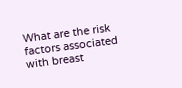What are the risk factors associated with breast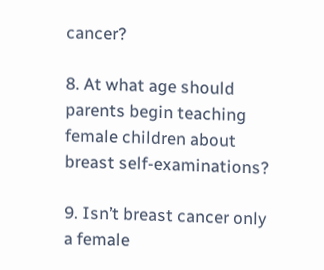cancer?

8. At what age should parents begin teaching female children about breast self-examinations?

9. Isn’t breast cancer only a female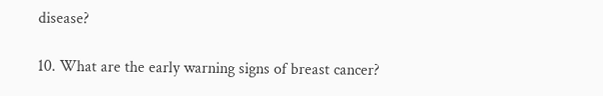disease?

10. What are the early warning signs of breast cancer?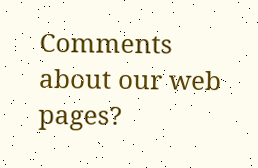Comments about our web pages?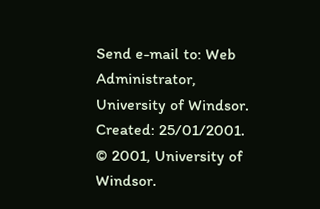Send e-mail to: Web Administrator, University of Windsor. Created: 25/01/2001. © 2001, University of Windsor.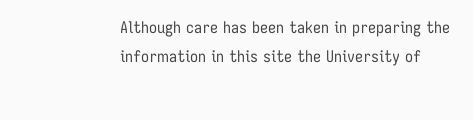Although care has been taken in preparing the information in this site the University of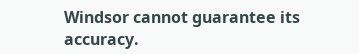Windsor cannot guarantee its accuracy.